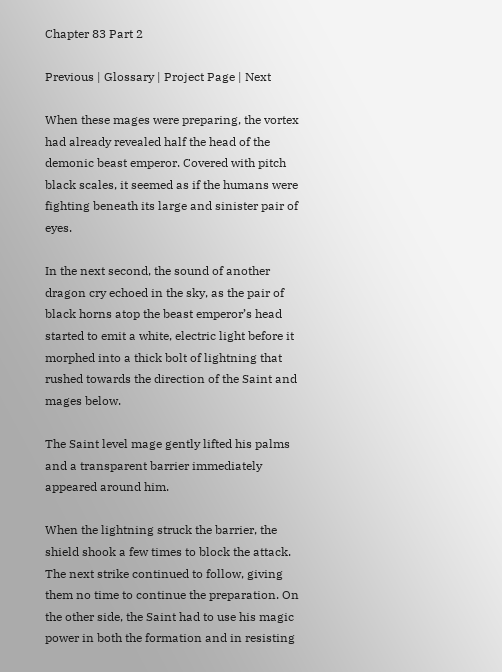Chapter 83 Part 2

Previous | Glossary | Project Page | Next

When these mages were preparing, the vortex had already revealed half the head of the demonic beast emperor. Covered with pitch black scales, it seemed as if the humans were fighting beneath its large and sinister pair of eyes.

In the next second, the sound of another dragon cry echoed in the sky, as the pair of black horns atop the beast emperor’s head started to emit a white, electric light before it morphed into a thick bolt of lightning that rushed towards the direction of the Saint and mages below.

The Saint level mage gently lifted his palms and a transparent barrier immediately appeared around him.

When the lightning struck the barrier, the shield shook a few times to block the attack. The next strike continued to follow, giving them no time to continue the preparation. On the other side, the Saint had to use his magic power in both the formation and in resisting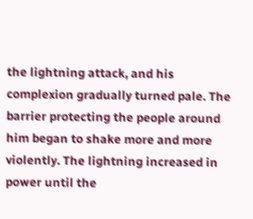the lightning attack, and his complexion gradually turned pale. The barrier protecting the people around him began to shake more and more violently. The lightning increased in power until the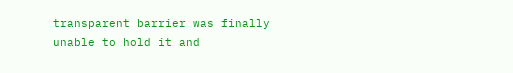transparent barrier was finally unable to hold it and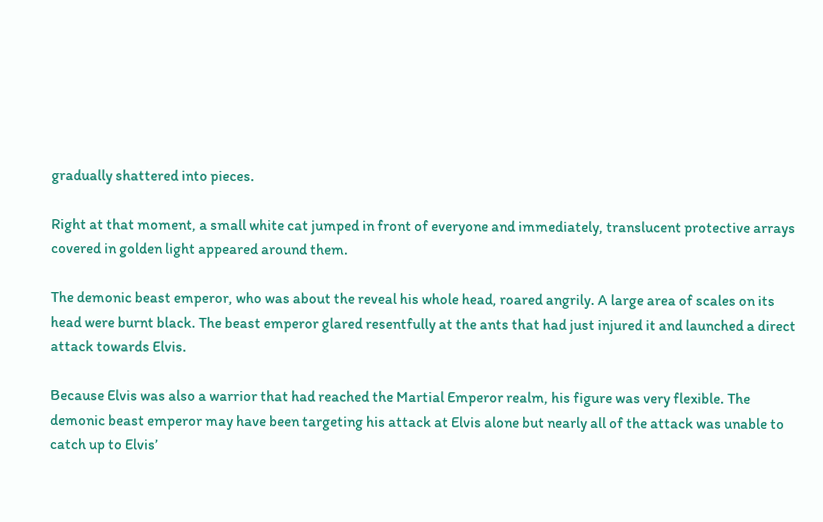gradually shattered into pieces.

Right at that moment, a small white cat jumped in front of everyone and immediately, translucent protective arrays covered in golden light appeared around them.

The demonic beast emperor, who was about the reveal his whole head, roared angrily. A large area of scales on its head were burnt black. The beast emperor glared resentfully at the ants that had just injured it and launched a direct attack towards Elvis.

Because Elvis was also a warrior that had reached the Martial Emperor realm, his figure was very flexible. The demonic beast emperor may have been targeting his attack at Elvis alone but nearly all of the attack was unable to catch up to Elvis’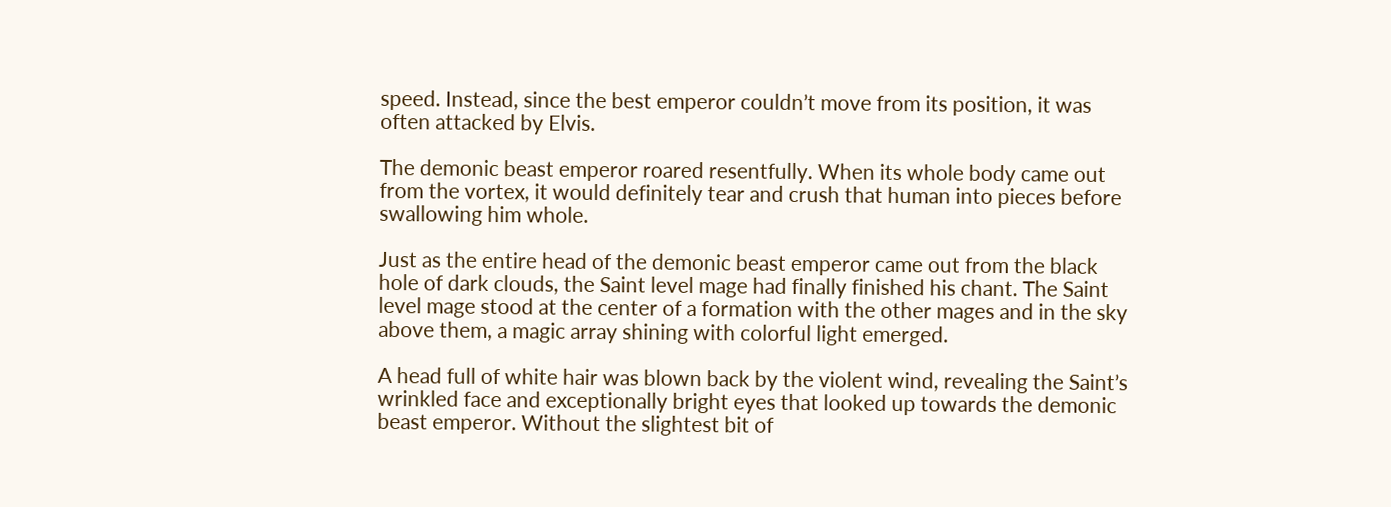speed. Instead, since the best emperor couldn’t move from its position, it was often attacked by Elvis.

The demonic beast emperor roared resentfully. When its whole body came out from the vortex, it would definitely tear and crush that human into pieces before swallowing him whole.

Just as the entire head of the demonic beast emperor came out from the black hole of dark clouds, the Saint level mage had finally finished his chant. The Saint level mage stood at the center of a formation with the other mages and in the sky above them, a magic array shining with colorful light emerged.

A head full of white hair was blown back by the violent wind, revealing the Saint’s wrinkled face and exceptionally bright eyes that looked up towards the demonic beast emperor. Without the slightest bit of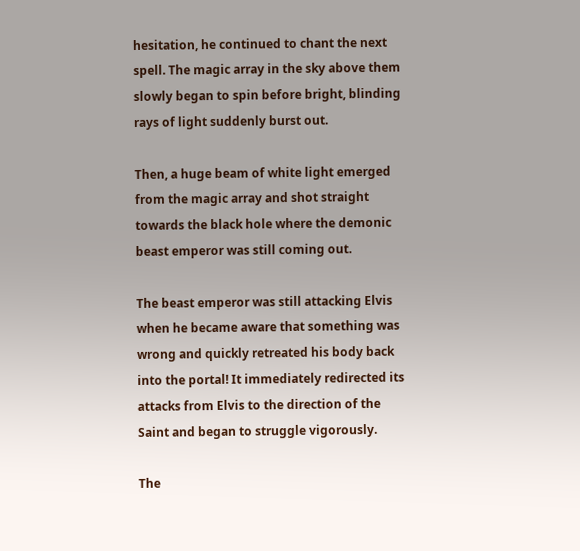hesitation, he continued to chant the next spell. The magic array in the sky above them slowly began to spin before bright, blinding rays of light suddenly burst out.

Then, a huge beam of white light emerged from the magic array and shot straight towards the black hole where the demonic beast emperor was still coming out.

The beast emperor was still attacking Elvis when he became aware that something was wrong and quickly retreated his body back into the portal! It immediately redirected its attacks from Elvis to the direction of the Saint and began to struggle vigorously.

The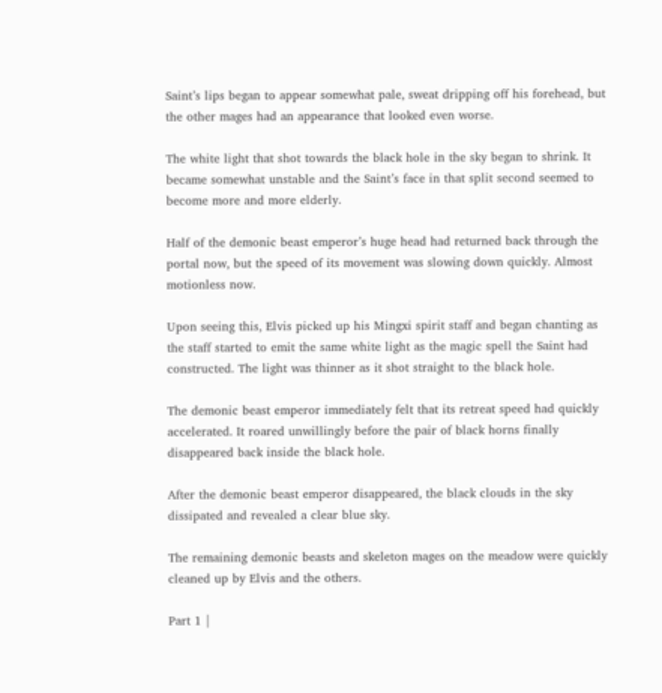Saint’s lips began to appear somewhat pale, sweat dripping off his forehead, but the other mages had an appearance that looked even worse.

The white light that shot towards the black hole in the sky began to shrink. It became somewhat unstable and the Saint’s face in that split second seemed to become more and more elderly.

Half of the demonic beast emperor’s huge head had returned back through the portal now, but the speed of its movement was slowing down quickly. Almost motionless now.

Upon seeing this, Elvis picked up his Mingxi spirit staff and began chanting as the staff started to emit the same white light as the magic spell the Saint had constructed. The light was thinner as it shot straight to the black hole.

The demonic beast emperor immediately felt that its retreat speed had quickly accelerated. It roared unwillingly before the pair of black horns finally disappeared back inside the black hole.

After the demonic beast emperor disappeared, the black clouds in the sky dissipated and revealed a clear blue sky.

The remaining demonic beasts and skeleton mages on the meadow were quickly cleaned up by Elvis and the others.

Part 1 |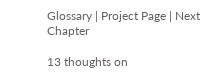Glossary | Project Page | Next Chapter

13 thoughts on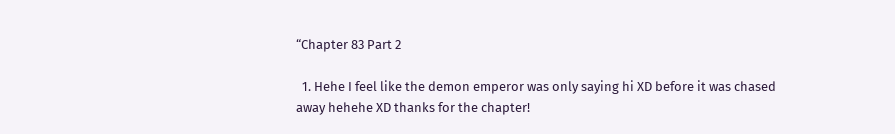“Chapter 83 Part 2

  1. Hehe I feel like the demon emperor was only saying hi XD before it was chased away hehehe XD thanks for the chapter!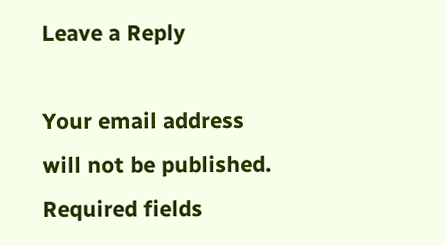Leave a Reply

Your email address will not be published. Required fields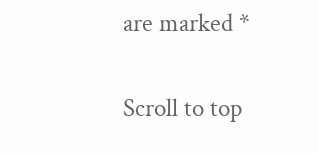are marked *

Scroll to top